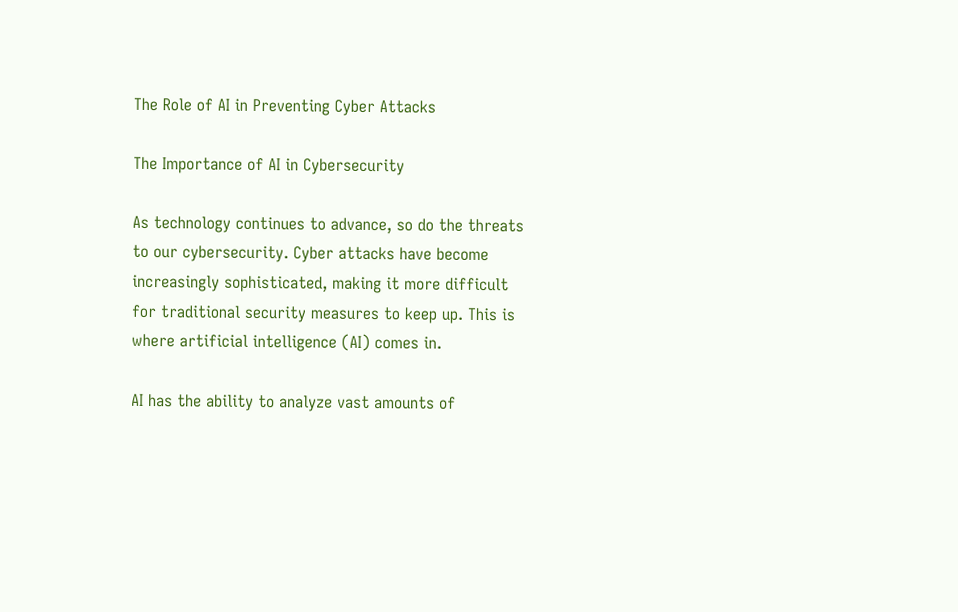The Role of AI in Preventing Cyber Attacks

The Importance of AI in Cybersecurity

As technology continues to advance, so do the threats to our cybersecurity. Cyber attacks have become increasingly sophisticated, making it more difficult for traditional security measures to keep up. This is where artificial intelligence (AI) comes in.

AI has the ability to analyze vast amounts of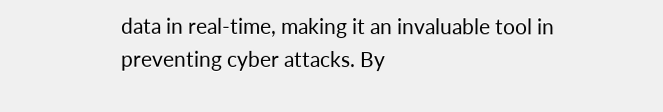data in real-time, making it an invaluable tool in preventing cyber attacks. By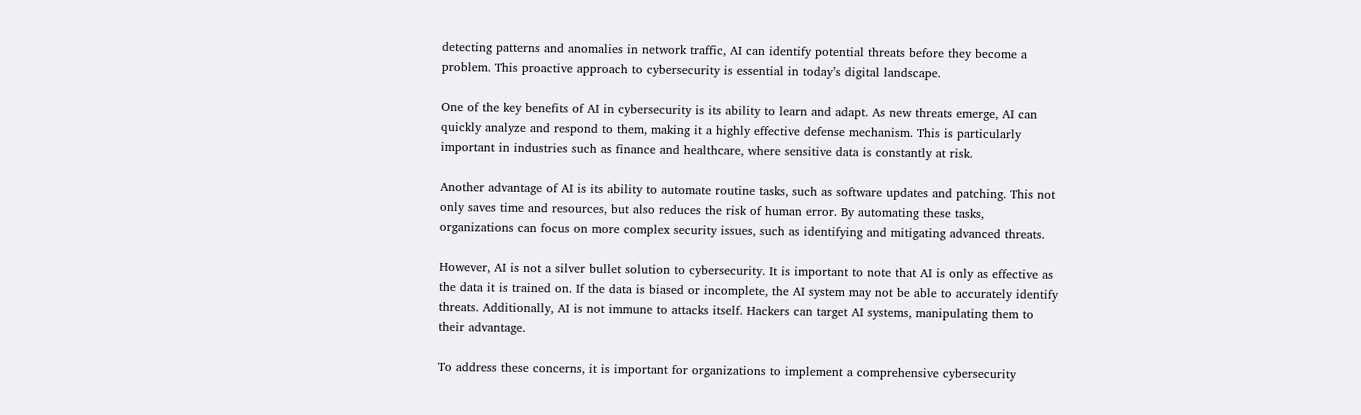detecting patterns and anomalies in network traffic, AI can identify potential threats before they become a problem. This proactive approach to cybersecurity is essential in today’s digital landscape.

One of the key benefits of AI in cybersecurity is its ability to learn and adapt. As new threats emerge, AI can quickly analyze and respond to them, making it a highly effective defense mechanism. This is particularly important in industries such as finance and healthcare, where sensitive data is constantly at risk.

Another advantage of AI is its ability to automate routine tasks, such as software updates and patching. This not only saves time and resources, but also reduces the risk of human error. By automating these tasks, organizations can focus on more complex security issues, such as identifying and mitigating advanced threats.

However, AI is not a silver bullet solution to cybersecurity. It is important to note that AI is only as effective as the data it is trained on. If the data is biased or incomplete, the AI system may not be able to accurately identify threats. Additionally, AI is not immune to attacks itself. Hackers can target AI systems, manipulating them to their advantage.

To address these concerns, it is important for organizations to implement a comprehensive cybersecurity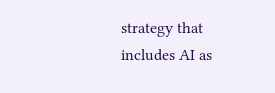strategy that includes AI as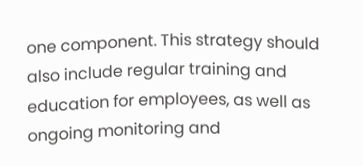one component. This strategy should also include regular training and education for employees, as well as ongoing monitoring and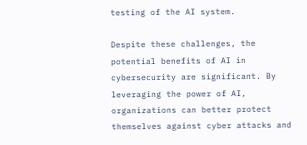testing of the AI system.

Despite these challenges, the potential benefits of AI in cybersecurity are significant. By leveraging the power of AI, organizations can better protect themselves against cyber attacks and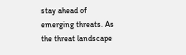stay ahead of emerging threats. As the threat landscape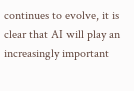continues to evolve, it is clear that AI will play an increasingly important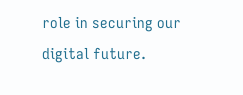role in securing our digital future.